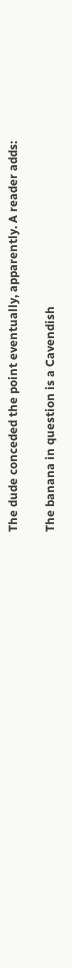The dude conceded the point eventually, apparently. A reader adds:

The banana in question is a Cavendish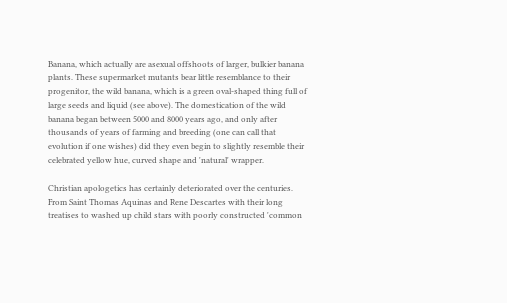Banana, which actually are asexual offshoots of larger, bulkier banana plants. These supermarket mutants bear little resemblance to their progenitor, the wild banana, which is a green oval-shaped thing full of large seeds and liquid (see above). The domestication of the wild banana began between 5000 and 8000 years ago, and only after thousands of years of farming and breeding (one can call that evolution if one wishes) did they even begin to slightly resemble their celebrated yellow hue, curved shape and 'natural' wrapper.

Christian apologetics has certainly deteriorated over the centuries. From Saint Thomas Aquinas and Rene Descartes with their long treatises to washed up child stars with poorly constructed 'common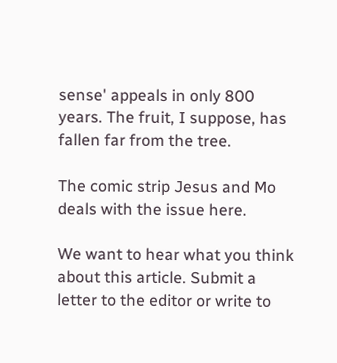sense' appeals in only 800 years. The fruit, I suppose, has fallen far from the tree.

The comic strip Jesus and Mo deals with the issue here.

We want to hear what you think about this article. Submit a letter to the editor or write to